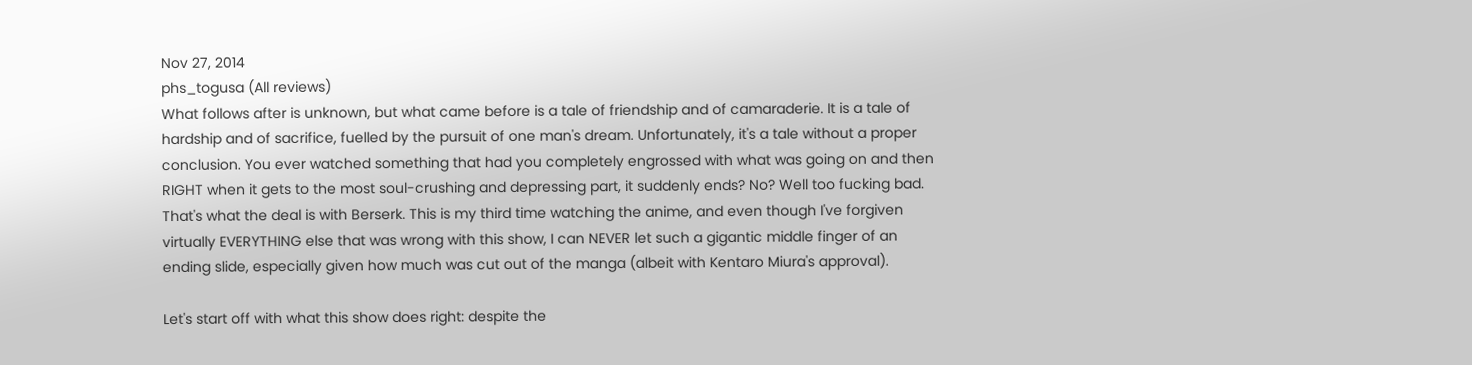Nov 27, 2014
phs_togusa (All reviews)
What follows after is unknown, but what came before is a tale of friendship and of camaraderie. It is a tale of hardship and of sacrifice, fuelled by the pursuit of one man's dream. Unfortunately, it's a tale without a proper conclusion. You ever watched something that had you completely engrossed with what was going on and then RIGHT when it gets to the most soul-crushing and depressing part, it suddenly ends? No? Well too fucking bad. That's what the deal is with Berserk. This is my third time watching the anime, and even though I've forgiven virtually EVERYTHING else that was wrong with this show, I can NEVER let such a gigantic middle finger of an ending slide, especially given how much was cut out of the manga (albeit with Kentaro Miura's approval).

Let's start off with what this show does right: despite the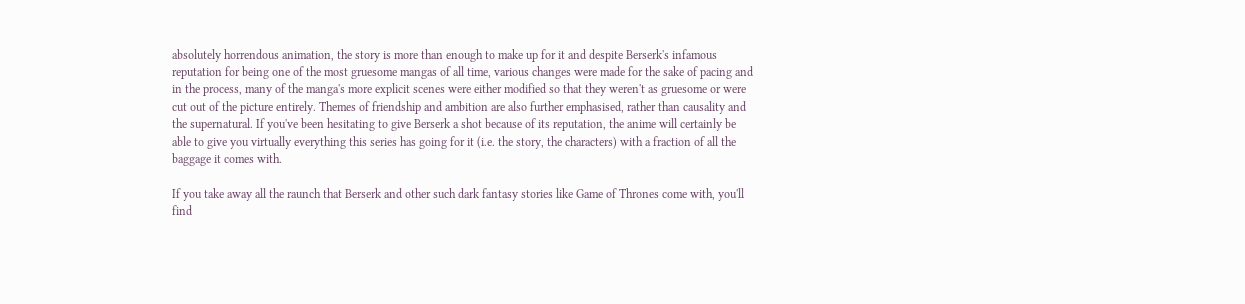absolutely horrendous animation, the story is more than enough to make up for it and despite Berserk's infamous reputation for being one of the most gruesome mangas of all time, various changes were made for the sake of pacing and in the process, many of the manga's more explicit scenes were either modified so that they weren't as gruesome or were cut out of the picture entirely. Themes of friendship and ambition are also further emphasised, rather than causality and the supernatural. If you've been hesitating to give Berserk a shot because of its reputation, the anime will certainly be able to give you virtually everything this series has going for it (i.e. the story, the characters) with a fraction of all the baggage it comes with.

If you take away all the raunch that Berserk and other such dark fantasy stories like Game of Thrones come with, you'll find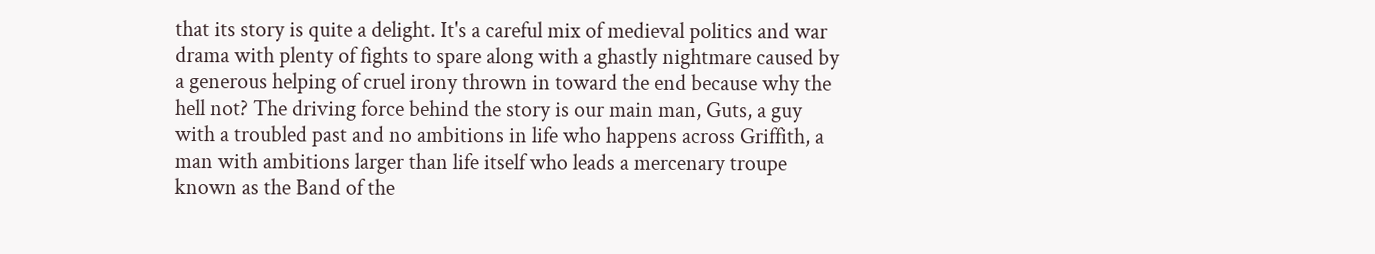that its story is quite a delight. It's a careful mix of medieval politics and war drama with plenty of fights to spare along with a ghastly nightmare caused by a generous helping of cruel irony thrown in toward the end because why the hell not? The driving force behind the story is our main man, Guts, a guy with a troubled past and no ambitions in life who happens across Griffith, a man with ambitions larger than life itself who leads a mercenary troupe known as the Band of the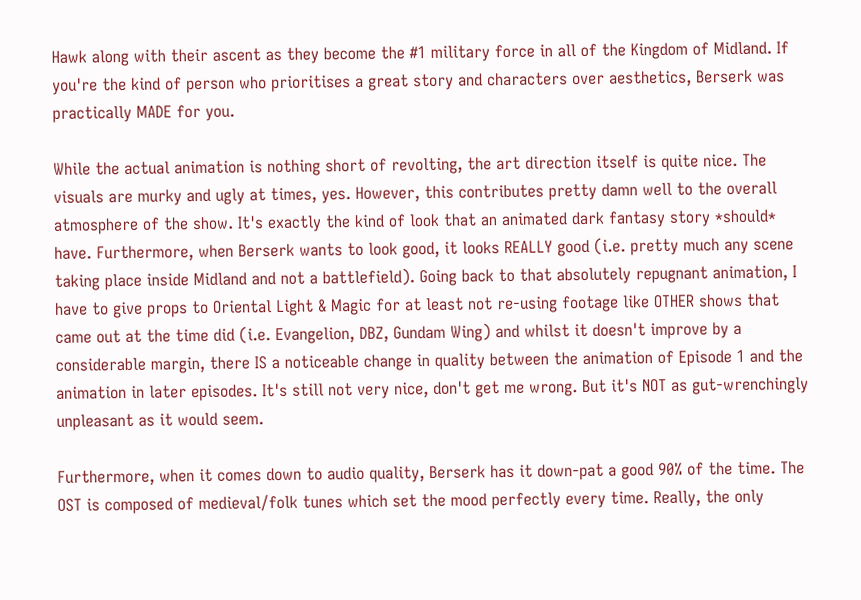Hawk along with their ascent as they become the #1 military force in all of the Kingdom of Midland. If you're the kind of person who prioritises a great story and characters over aesthetics, Berserk was practically MADE for you.

While the actual animation is nothing short of revolting, the art direction itself is quite nice. The visuals are murky and ugly at times, yes. However, this contributes pretty damn well to the overall atmosphere of the show. It's exactly the kind of look that an animated dark fantasy story *should* have. Furthermore, when Berserk wants to look good, it looks REALLY good (i.e. pretty much any scene taking place inside Midland and not a battlefield). Going back to that absolutely repugnant animation, I have to give props to Oriental Light & Magic for at least not re-using footage like OTHER shows that came out at the time did (i.e. Evangelion, DBZ, Gundam Wing) and whilst it doesn't improve by a considerable margin, there IS a noticeable change in quality between the animation of Episode 1 and the animation in later episodes. It's still not very nice, don't get me wrong. But it's NOT as gut-wrenchingly unpleasant as it would seem.

Furthermore, when it comes down to audio quality, Berserk has it down-pat a good 90% of the time. The OST is composed of medieval/folk tunes which set the mood perfectly every time. Really, the only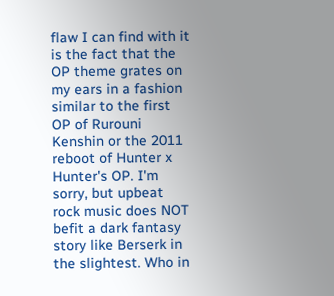flaw I can find with it is the fact that the OP theme grates on my ears in a fashion similar to the first OP of Rurouni Kenshin or the 2011 reboot of Hunter x Hunter's OP. I'm sorry, but upbeat rock music does NOT befit a dark fantasy story like Berserk in the slightest. Who in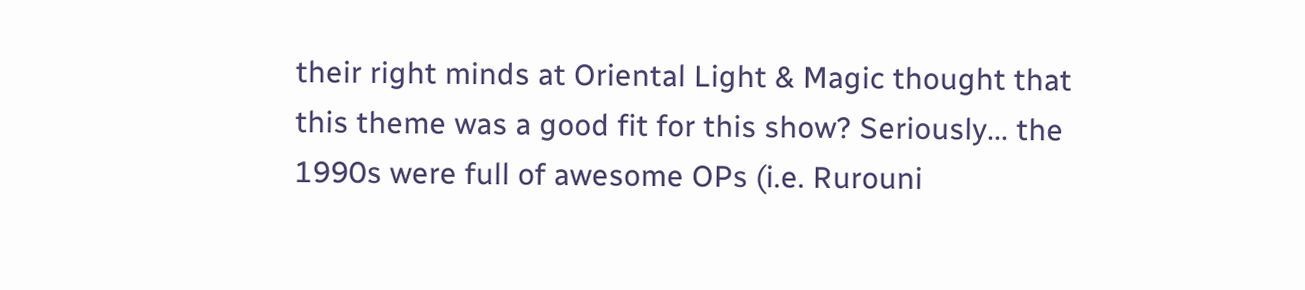their right minds at Oriental Light & Magic thought that this theme was a good fit for this show? Seriously... the 1990s were full of awesome OPs (i.e. Rurouni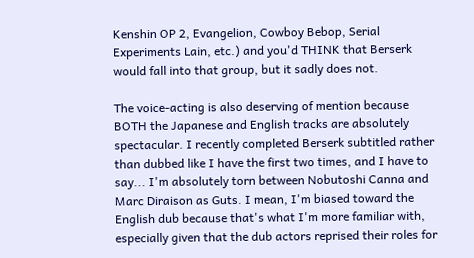Kenshin OP 2, Evangelion, Cowboy Bebop, Serial Experiments Lain, etc.) and you'd THINK that Berserk would fall into that group, but it sadly does not.

The voice-acting is also deserving of mention because BOTH the Japanese and English tracks are absolutely spectacular. I recently completed Berserk subtitled rather than dubbed like I have the first two times, and I have to say... I'm absolutely torn between Nobutoshi Canna and Marc Diraison as Guts. I mean, I'm biased toward the English dub because that's what I'm more familiar with, especially given that the dub actors reprised their roles for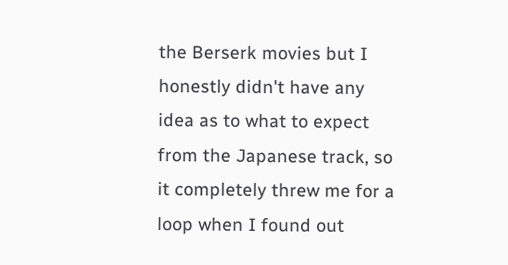the Berserk movies but I honestly didn't have any idea as to what to expect from the Japanese track, so it completely threw me for a loop when I found out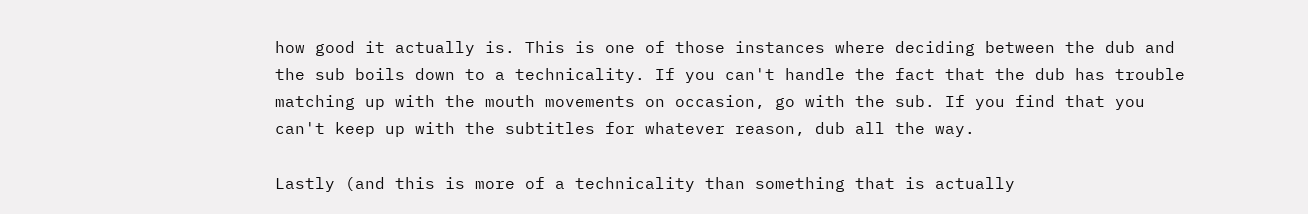how good it actually is. This is one of those instances where deciding between the dub and the sub boils down to a technicality. If you can't handle the fact that the dub has trouble matching up with the mouth movements on occasion, go with the sub. If you find that you can't keep up with the subtitles for whatever reason, dub all the way.

Lastly (and this is more of a technicality than something that is actually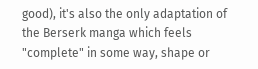good), it's also the only adaptation of the Berserk manga which feels "complete" in some way, shape or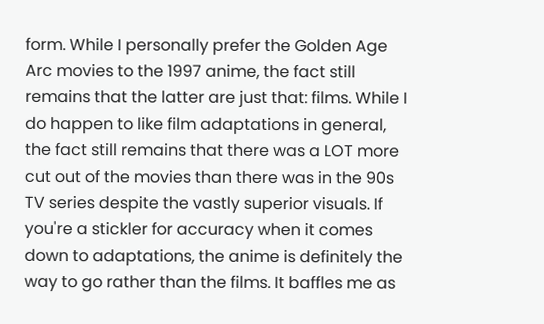form. While I personally prefer the Golden Age Arc movies to the 1997 anime, the fact still remains that the latter are just that: films. While I do happen to like film adaptations in general, the fact still remains that there was a LOT more cut out of the movies than there was in the 90s TV series despite the vastly superior visuals. If you're a stickler for accuracy when it comes down to adaptations, the anime is definitely the way to go rather than the films. It baffles me as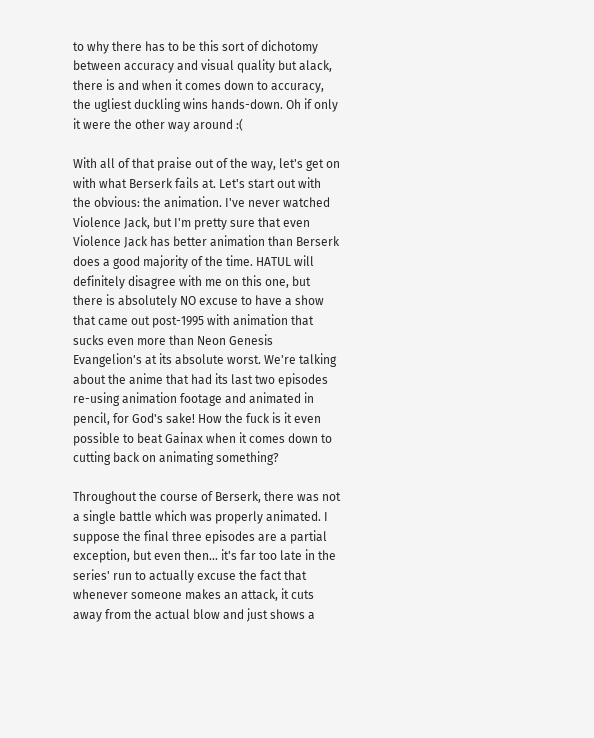to why there has to be this sort of dichotomy between accuracy and visual quality but alack, there is and when it comes down to accuracy, the ugliest duckling wins hands-down. Oh if only it were the other way around :(

With all of that praise out of the way, let's get on with what Berserk fails at. Let's start out with the obvious: the animation. I've never watched Violence Jack, but I'm pretty sure that even Violence Jack has better animation than Berserk does a good majority of the time. HATUL will definitely disagree with me on this one, but there is absolutely NO excuse to have a show that came out post-1995 with animation that sucks even more than Neon Genesis Evangelion's at its absolute worst. We're talking about the anime that had its last two episodes re-using animation footage and animated in pencil, for God's sake! How the fuck is it even possible to beat Gainax when it comes down to cutting back on animating something?

Throughout the course of Berserk, there was not a single battle which was properly animated. I suppose the final three episodes are a partial exception, but even then... it's far too late in the series' run to actually excuse the fact that whenever someone makes an attack, it cuts away from the actual blow and just shows a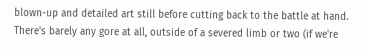blown-up and detailed art still before cutting back to the battle at hand. There's barely any gore at all, outside of a severed limb or two (if we're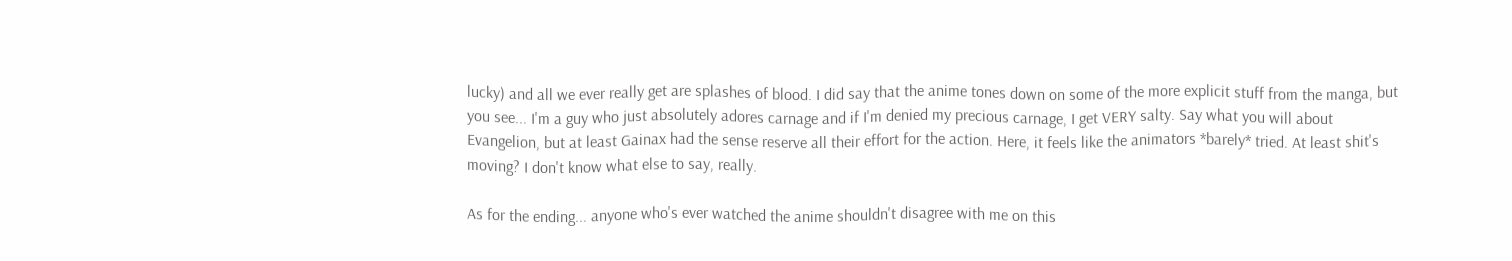lucky) and all we ever really get are splashes of blood. I did say that the anime tones down on some of the more explicit stuff from the manga, but you see... I'm a guy who just absolutely adores carnage and if I'm denied my precious carnage, I get VERY salty. Say what you will about Evangelion, but at least Gainax had the sense reserve all their effort for the action. Here, it feels like the animators *barely* tried. At least shit's moving? I don't know what else to say, really.

As for the ending... anyone who's ever watched the anime shouldn't disagree with me on this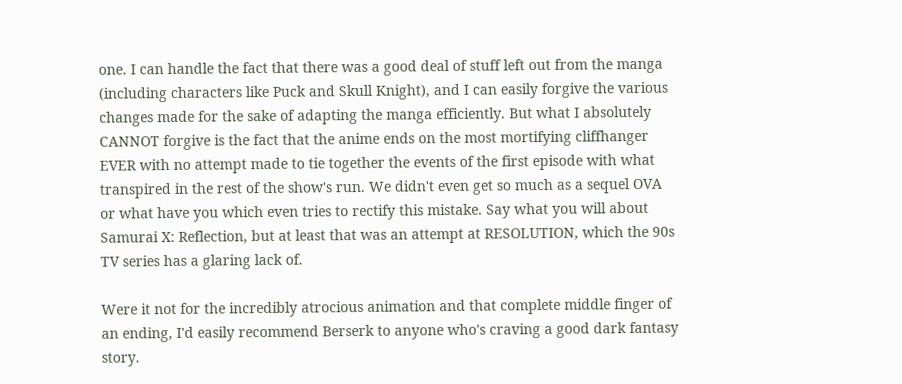one. I can handle the fact that there was a good deal of stuff left out from the manga (including characters like Puck and Skull Knight), and I can easily forgive the various changes made for the sake of adapting the manga efficiently. But what I absolutely CANNOT forgive is the fact that the anime ends on the most mortifying cliffhanger EVER with no attempt made to tie together the events of the first episode with what transpired in the rest of the show's run. We didn't even get so much as a sequel OVA or what have you which even tries to rectify this mistake. Say what you will about Samurai X: Reflection, but at least that was an attempt at RESOLUTION, which the 90s TV series has a glaring lack of.

Were it not for the incredibly atrocious animation and that complete middle finger of an ending, I'd easily recommend Berserk to anyone who's craving a good dark fantasy story.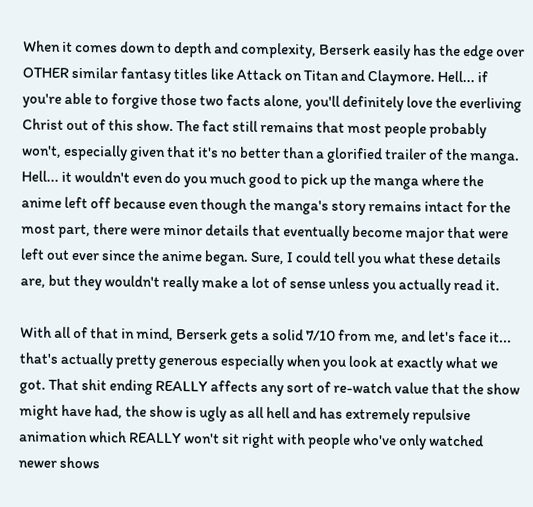When it comes down to depth and complexity, Berserk easily has the edge over OTHER similar fantasy titles like Attack on Titan and Claymore. Hell... if you're able to forgive those two facts alone, you'll definitely love the everliving Christ out of this show. The fact still remains that most people probably won't, especially given that it's no better than a glorified trailer of the manga. Hell... it wouldn't even do you much good to pick up the manga where the anime left off because even though the manga's story remains intact for the most part, there were minor details that eventually become major that were left out ever since the anime began. Sure, I could tell you what these details are, but they wouldn't really make a lot of sense unless you actually read it.

With all of that in mind, Berserk gets a solid 7/10 from me, and let's face it... that's actually pretty generous especially when you look at exactly what we got. That shit ending REALLY affects any sort of re-watch value that the show might have had, the show is ugly as all hell and has extremely repulsive animation which REALLY won't sit right with people who've only watched newer shows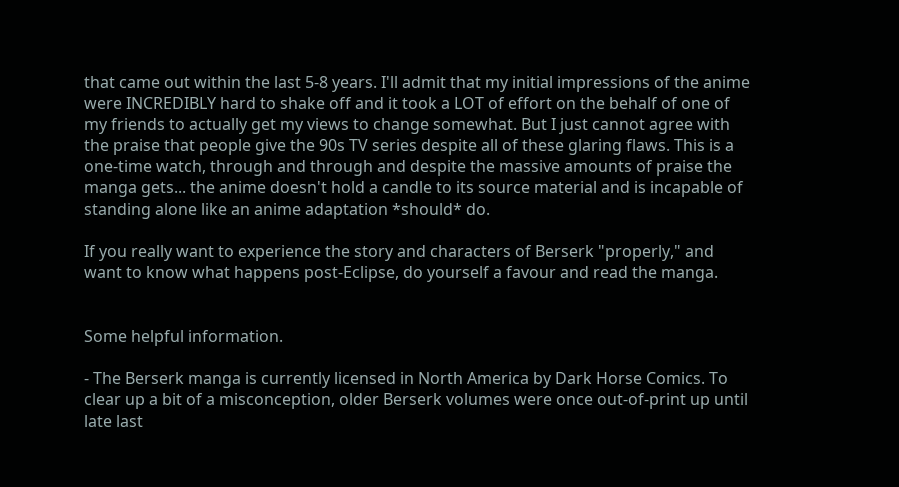that came out within the last 5-8 years. I'll admit that my initial impressions of the anime were INCREDIBLY hard to shake off and it took a LOT of effort on the behalf of one of my friends to actually get my views to change somewhat. But I just cannot agree with the praise that people give the 90s TV series despite all of these glaring flaws. This is a one-time watch, through and through and despite the massive amounts of praise the manga gets... the anime doesn't hold a candle to its source material and is incapable of standing alone like an anime adaptation *should* do.

If you really want to experience the story and characters of Berserk "properly," and want to know what happens post-Eclipse, do yourself a favour and read the manga.


Some helpful information.

- The Berserk manga is currently licensed in North America by Dark Horse Comics. To clear up a bit of a misconception, older Berserk volumes were once out-of-print up until late last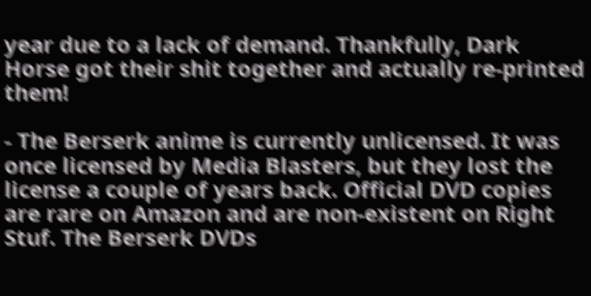year due to a lack of demand. Thankfully, Dark Horse got their shit together and actually re-printed them!

- The Berserk anime is currently unlicensed. It was once licensed by Media Blasters, but they lost the license a couple of years back. Official DVD copies are rare on Amazon and are non-existent on Right Stuf. The Berserk DVDs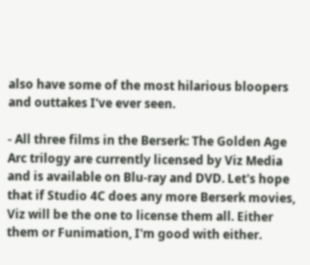also have some of the most hilarious bloopers and outtakes I've ever seen.

- All three films in the Berserk: The Golden Age Arc trilogy are currently licensed by Viz Media and is available on Blu-ray and DVD. Let's hope that if Studio 4C does any more Berserk movies, Viz will be the one to license them all. Either them or Funimation, I'm good with either.